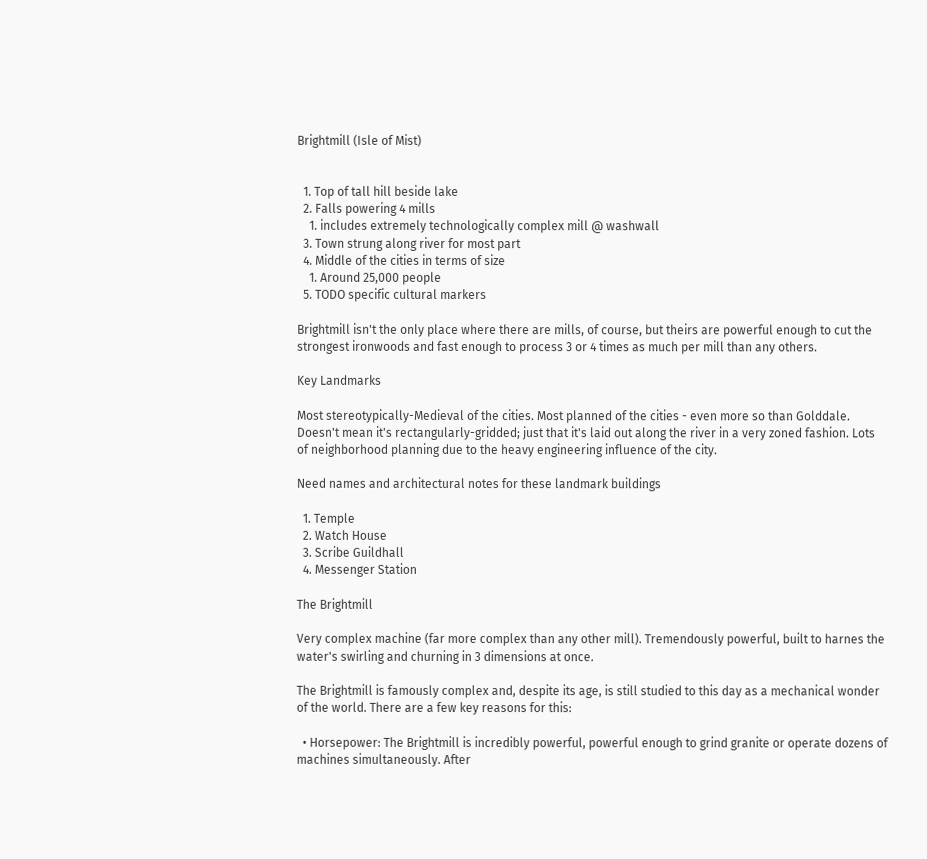Brightmill (Isle of Mist)


  1. Top of tall hill beside lake
  2. Falls powering 4 mills
    1. includes extremely technologically complex mill @ washwall
  3. Town strung along river for most part
  4. Middle of the cities in terms of size
    1. Around 25,000 people
  5. TODO specific cultural markers

Brightmill isn't the only place where there are mills, of course, but theirs are powerful enough to cut the strongest ironwoods and fast enough to process 3 or 4 times as much per mill than any others.

Key Landmarks

Most stereotypically-Medieval of the cities. Most planned of the cities - even more so than Golddale. Doesn't mean it's rectangularly-gridded; just that it's laid out along the river in a very zoned fashion. Lots of neighborhood planning due to the heavy engineering influence of the city.

Need names and architectural notes for these landmark buildings

  1. Temple
  2. Watch House
  3. Scribe Guildhall
  4. Messenger Station

The Brightmill

Very complex machine (far more complex than any other mill). Tremendously powerful, built to harnes the water's swirling and churning in 3 dimensions at once.

The Brightmill is famously complex and, despite its age, is still studied to this day as a mechanical wonder of the world. There are a few key reasons for this:

  • Horsepower: The Brightmill is incredibly powerful, powerful enough to grind granite or operate dozens of machines simultaneously. After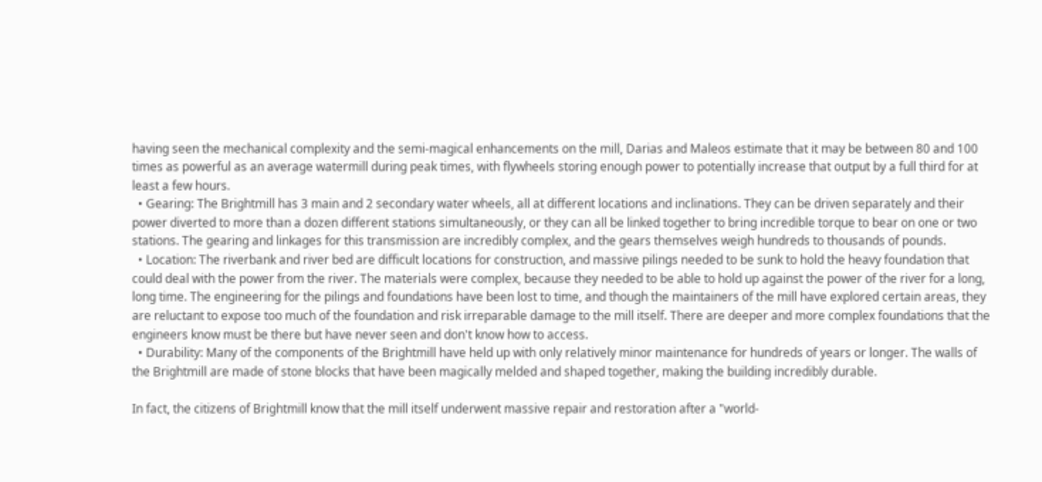having seen the mechanical complexity and the semi-magical enhancements on the mill, Darias and Maleos estimate that it may be between 80 and 100 times as powerful as an average watermill during peak times, with flywheels storing enough power to potentially increase that output by a full third for at least a few hours.
  • Gearing: The Brightmill has 3 main and 2 secondary water wheels, all at different locations and inclinations. They can be driven separately and their power diverted to more than a dozen different stations simultaneously, or they can all be linked together to bring incredible torque to bear on one or two stations. The gearing and linkages for this transmission are incredibly complex, and the gears themselves weigh hundreds to thousands of pounds.
  • Location: The riverbank and river bed are difficult locations for construction, and massive pilings needed to be sunk to hold the heavy foundation that could deal with the power from the river. The materials were complex, because they needed to be able to hold up against the power of the river for a long, long time. The engineering for the pilings and foundations have been lost to time, and though the maintainers of the mill have explored certain areas, they are reluctant to expose too much of the foundation and risk irreparable damage to the mill itself. There are deeper and more complex foundations that the engineers know must be there but have never seen and don't know how to access.
  • Durability: Many of the components of the Brightmill have held up with only relatively minor maintenance for hundreds of years or longer. The walls of the Brightmill are made of stone blocks that have been magically melded and shaped together, making the building incredibly durable.

In fact, the citizens of Brightmill know that the mill itself underwent massive repair and restoration after a "world-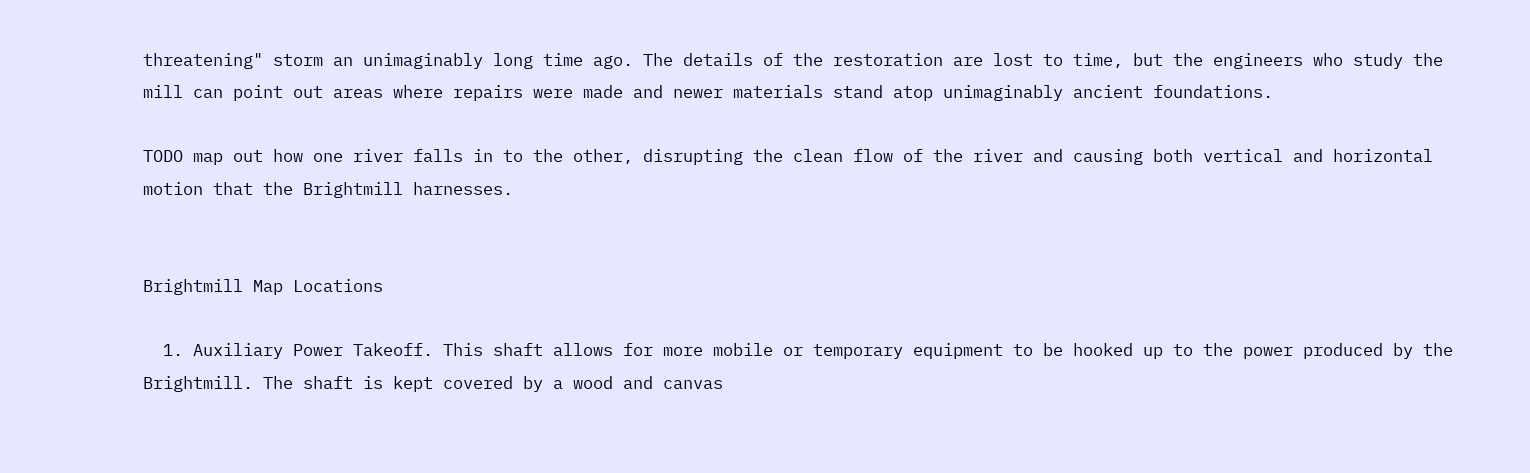threatening" storm an unimaginably long time ago. The details of the restoration are lost to time, but the engineers who study the mill can point out areas where repairs were made and newer materials stand atop unimaginably ancient foundations.

TODO map out how one river falls in to the other, disrupting the clean flow of the river and causing both vertical and horizontal motion that the Brightmill harnesses.


Brightmill Map Locations

  1. Auxiliary Power Takeoff. This shaft allows for more mobile or temporary equipment to be hooked up to the power produced by the Brightmill. The shaft is kept covered by a wood and canvas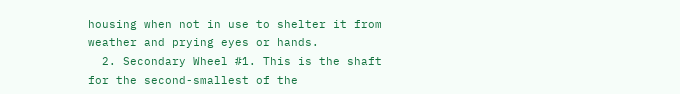housing when not in use to shelter it from weather and prying eyes or hands.
  2. Secondary Wheel #1. This is the shaft for the second-smallest of the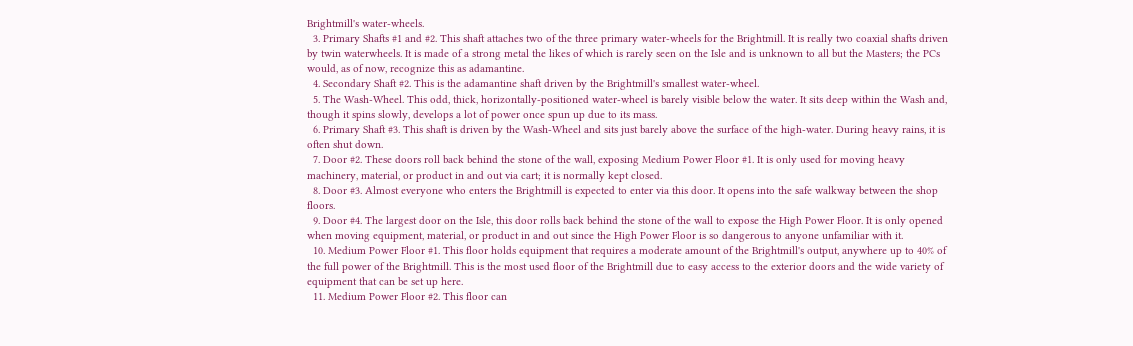Brightmill's water-wheels.
  3. Primary Shafts #1 and #2. This shaft attaches two of the three primary water-wheels for the Brightmill. It is really two coaxial shafts driven by twin waterwheels. It is made of a strong metal the likes of which is rarely seen on the Isle and is unknown to all but the Masters; the PCs would, as of now, recognize this as adamantine.
  4. Secondary Shaft #2. This is the adamantine shaft driven by the Brightmill's smallest water-wheel.
  5. The Wash-Wheel. This odd, thick, horizontally-positioned water-wheel is barely visible below the water. It sits deep within the Wash and, though it spins slowly, develops a lot of power once spun up due to its mass.
  6. Primary Shaft #3. This shaft is driven by the Wash-Wheel and sits just barely above the surface of the high-water. During heavy rains, it is often shut down.
  7. Door #2. These doors roll back behind the stone of the wall, exposing Medium Power Floor #1. It is only used for moving heavy machinery, material, or product in and out via cart; it is normally kept closed.
  8. Door #3. Almost everyone who enters the Brightmill is expected to enter via this door. It opens into the safe walkway between the shop floors.
  9. Door #4. The largest door on the Isle, this door rolls back behind the stone of the wall to expose the High Power Floor. It is only opened when moving equipment, material, or product in and out since the High Power Floor is so dangerous to anyone unfamiliar with it.
  10. Medium Power Floor #1. This floor holds equipment that requires a moderate amount of the Brightmill's output, anywhere up to 40% of the full power of the Brightmill. This is the most used floor of the Brightmill due to easy access to the exterior doors and the wide variety of equipment that can be set up here.
  11. Medium Power Floor #2. This floor can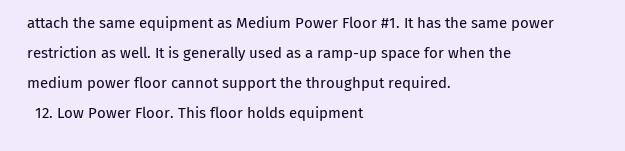attach the same equipment as Medium Power Floor #1. It has the same power restriction as well. It is generally used as a ramp-up space for when the medium power floor cannot support the throughput required.
  12. Low Power Floor. This floor holds equipment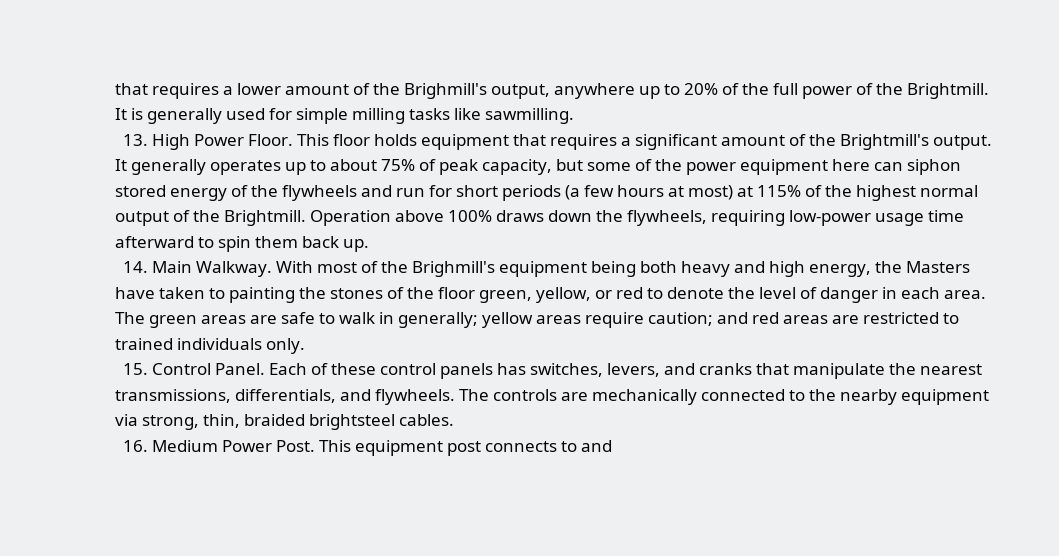that requires a lower amount of the Brighmill's output, anywhere up to 20% of the full power of the Brightmill. It is generally used for simple milling tasks like sawmilling.
  13. High Power Floor. This floor holds equipment that requires a significant amount of the Brightmill's output. It generally operates up to about 75% of peak capacity, but some of the power equipment here can siphon stored energy of the flywheels and run for short periods (a few hours at most) at 115% of the highest normal output of the Brightmill. Operation above 100% draws down the flywheels, requiring low-power usage time afterward to spin them back up.
  14. Main Walkway. With most of the Brighmill's equipment being both heavy and high energy, the Masters have taken to painting the stones of the floor green, yellow, or red to denote the level of danger in each area. The green areas are safe to walk in generally; yellow areas require caution; and red areas are restricted to trained individuals only.
  15. Control Panel. Each of these control panels has switches, levers, and cranks that manipulate the nearest transmissions, differentials, and flywheels. The controls are mechanically connected to the nearby equipment via strong, thin, braided brightsteel cables.
  16. Medium Power Post. This equipment post connects to and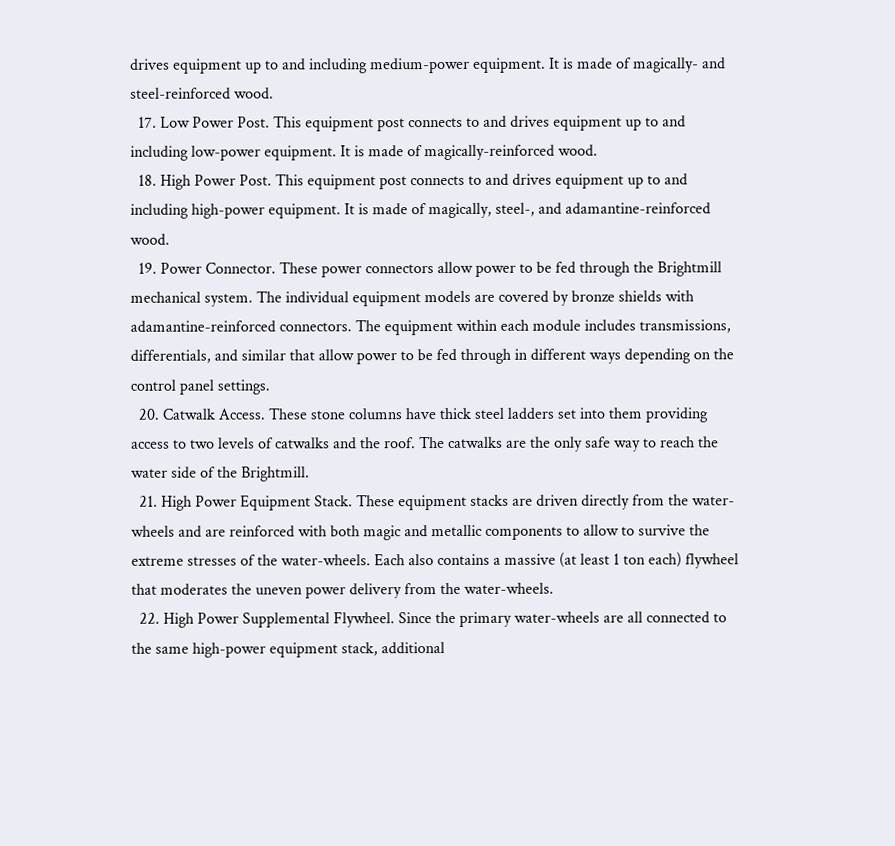drives equipment up to and including medium-power equipment. It is made of magically- and steel-reinforced wood.
  17. Low Power Post. This equipment post connects to and drives equipment up to and including low-power equipment. It is made of magically-reinforced wood.
  18. High Power Post. This equipment post connects to and drives equipment up to and including high-power equipment. It is made of magically, steel-, and adamantine-reinforced wood.
  19. Power Connector. These power connectors allow power to be fed through the Brightmill mechanical system. The individual equipment models are covered by bronze shields with adamantine-reinforced connectors. The equipment within each module includes transmissions, differentials, and similar that allow power to be fed through in different ways depending on the control panel settings.
  20. Catwalk Access. These stone columns have thick steel ladders set into them providing access to two levels of catwalks and the roof. The catwalks are the only safe way to reach the water side of the Brightmill.
  21. High Power Equipment Stack. These equipment stacks are driven directly from the water-wheels and are reinforced with both magic and metallic components to allow to survive the extreme stresses of the water-wheels. Each also contains a massive (at least 1 ton each) flywheel that moderates the uneven power delivery from the water-wheels.
  22. High Power Supplemental Flywheel. Since the primary water-wheels are all connected to the same high-power equipment stack, additional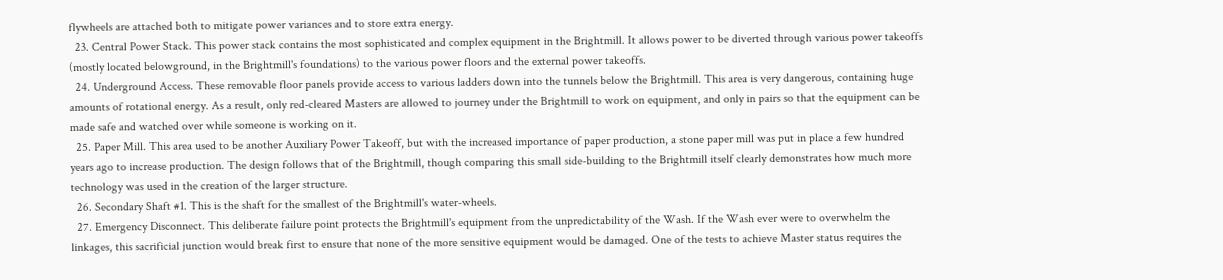flywheels are attached both to mitigate power variances and to store extra energy.
  23. Central Power Stack. This power stack contains the most sophisticated and complex equipment in the Brightmill. It allows power to be diverted through various power takeoffs (mostly located belowground, in the Brightmill's foundations) to the various power floors and the external power takeoffs.
  24. Underground Access. These removable floor panels provide access to various ladders down into the tunnels below the Brightmill. This area is very dangerous, containing huge amounts of rotational energy. As a result, only red-cleared Masters are allowed to journey under the Brightmill to work on equipment, and only in pairs so that the equipment can be made safe and watched over while someone is working on it.
  25. Paper Mill. This area used to be another Auxiliary Power Takeoff, but with the increased importance of paper production, a stone paper mill was put in place a few hundred years ago to increase production. The design follows that of the Brightmill, though comparing this small side-building to the Brightmill itself clearly demonstrates how much more technology was used in the creation of the larger structure.
  26. Secondary Shaft #1. This is the shaft for the smallest of the Brightmill's water-wheels.
  27. Emergency Disconnect. This deliberate failure point protects the Brightmill's equipment from the unpredictability of the Wash. If the Wash ever were to overwhelm the linkages, this sacrificial junction would break first to ensure that none of the more sensitive equipment would be damaged. One of the tests to achieve Master status requires the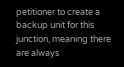petitioner to create a backup unit for this junction, meaning there are always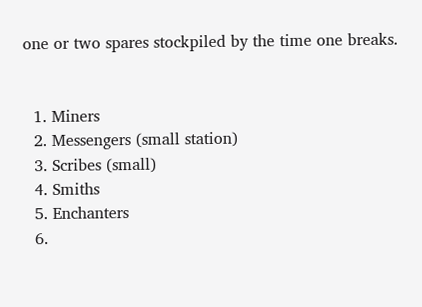one or two spares stockpiled by the time one breaks.


  1. Miners
  2. Messengers (small station)
  3. Scribes (small)
  4. Smiths
  5. Enchanters
  6.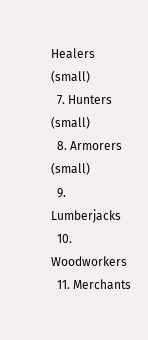Healers (small)
  7. Hunters (small)
  8. Armorers (small)
  9. Lumberjacks
  10. Woodworkers
  11. Merchants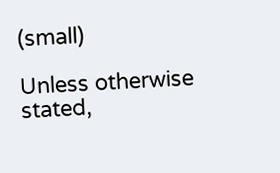(small)

Unless otherwise stated,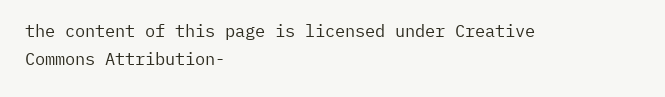the content of this page is licensed under Creative Commons Attribution-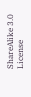ShareAlike 3.0 License